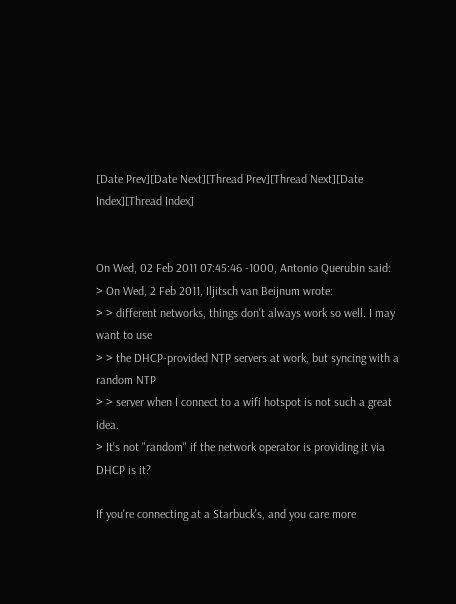[Date Prev][Date Next][Thread Prev][Thread Next][Date Index][Thread Index]


On Wed, 02 Feb 2011 07:45:46 -1000, Antonio Querubin said:
> On Wed, 2 Feb 2011, Iljitsch van Beijnum wrote:
> > different networks, things don't always work so well. I may want to use
> > the DHCP-provided NTP servers at work, but syncing with a random NTP
> > server when I connect to a wifi hotspot is not such a great idea.
> It's not "random" if the network operator is providing it via DHCP is it?

If you're connecting at a Starbuck's, and you care more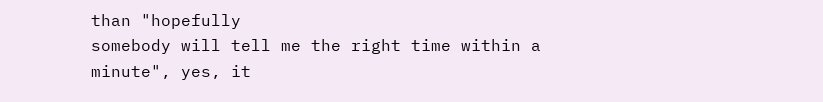than "hopefully
somebody will tell me the right time within a minute", yes, it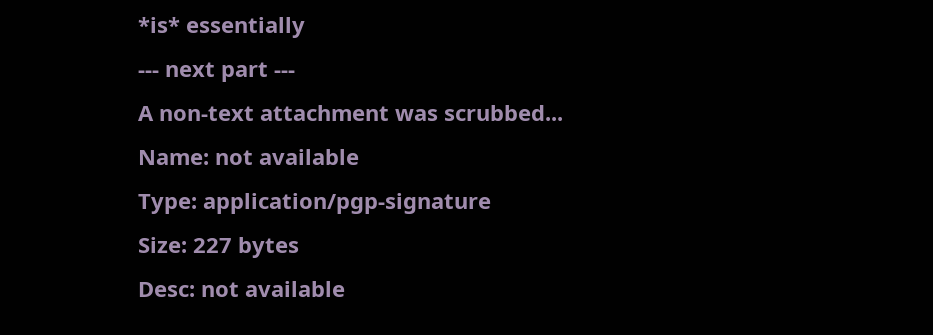*is* essentially
--- next part ---
A non-text attachment was scrubbed...
Name: not available
Type: application/pgp-signature
Size: 227 bytes
Desc: not available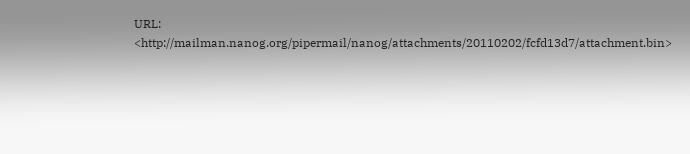URL: <http://mailman.nanog.org/pipermail/nanog/attachments/20110202/fcfd13d7/attachment.bin>